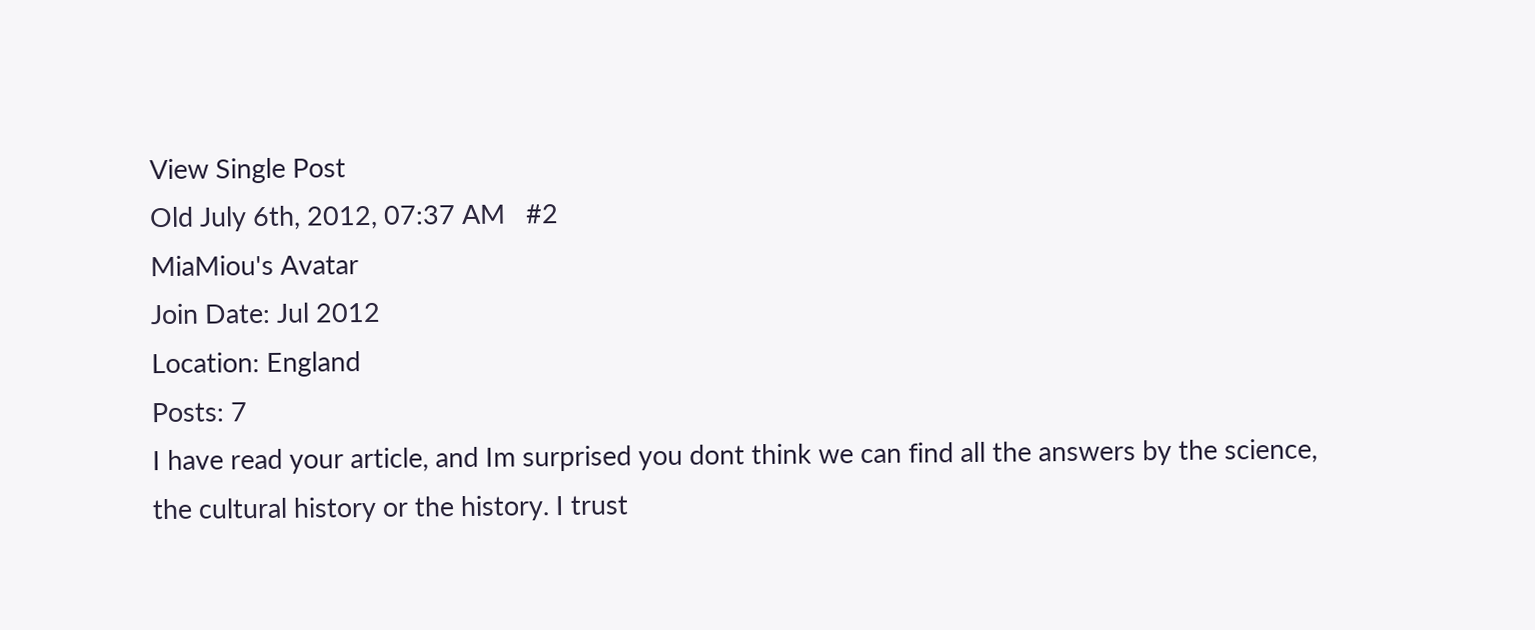View Single Post
Old July 6th, 2012, 07:37 AM   #2
MiaMiou's Avatar
Join Date: Jul 2012
Location: England
Posts: 7
I have read your article, and Im surprised you dont think we can find all the answers by the science, the cultural history or the history. I trust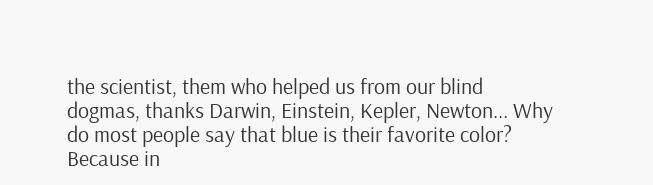the scientist, them who helped us from our blind dogmas, thanks Darwin, Einstein, Kepler, Newton... Why do most people say that blue is their favorite color? Because in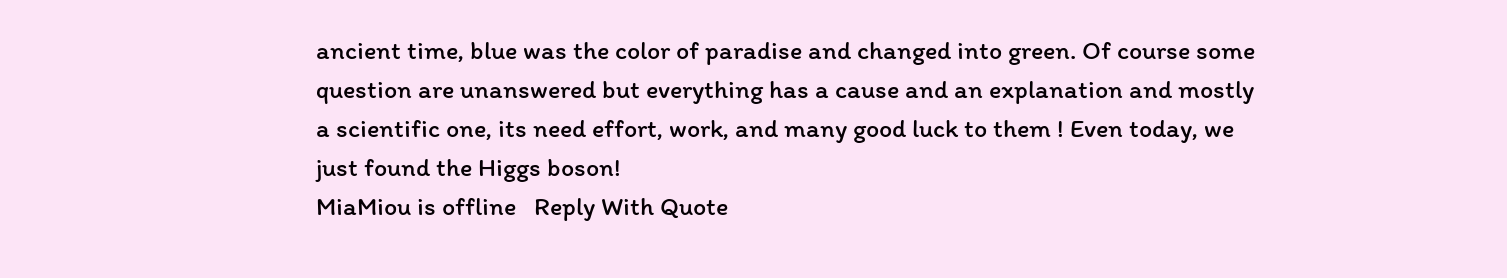ancient time, blue was the color of paradise and changed into green. Of course some question are unanswered but everything has a cause and an explanation and mostly a scientific one, its need effort, work, and many good luck to them ! Even today, we just found the Higgs boson!
MiaMiou is offline   Reply With Quote